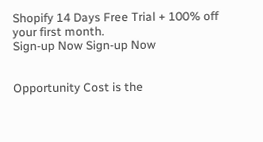Shopify 14 Days Free Trial + 100% off your first month.
Sign-up Now Sign-up Now


Opportunity Cost is the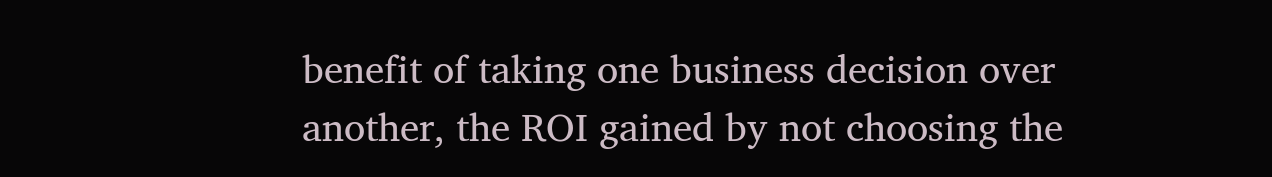benefit of taking one business decision over another, the ROI gained by not choosing the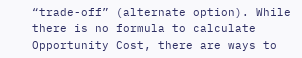“trade-off” (alternate option). While there is no formula to calculate Opportunity Cost, there are ways to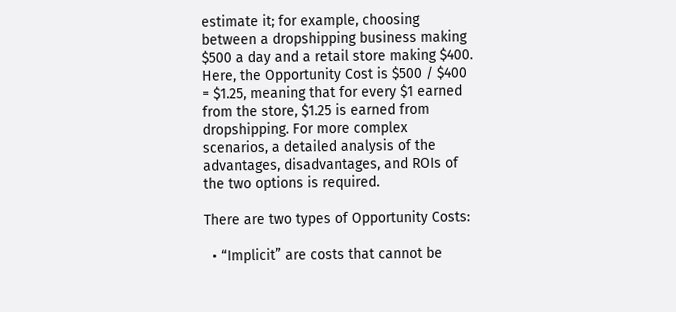estimate it; for example, choosing between a dropshipping business making $500 a day and a retail store making $400. Here, the Opportunity Cost is $500 / $400 = $1.25, meaning that for every $1 earned from the store, $1.25 is earned from dropshipping. For more complex scenarios, a detailed analysis of the advantages, disadvantages, and ROIs of the two options is required.

There are two types of Opportunity Costs:

  • “Implicit” are costs that cannot be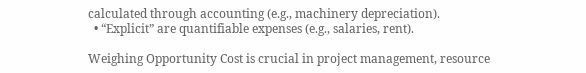calculated through accounting (e.g., machinery depreciation).
  • “Explicit” are quantifiable expenses (e.g., salaries, rent).

Weighing Opportunity Cost is crucial in project management, resource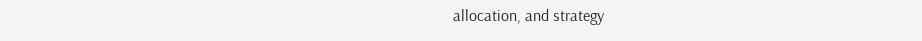allocation, and strategy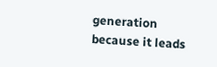generation because it leads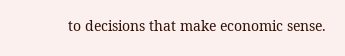to decisions that make economic sense.